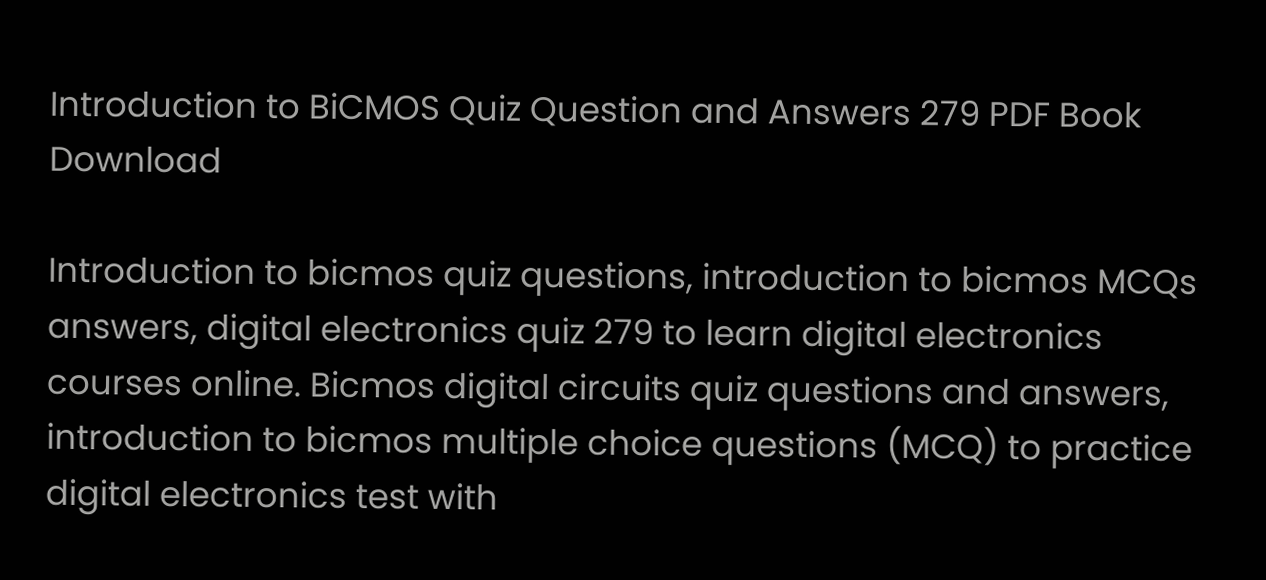Introduction to BiCMOS Quiz Question and Answers 279 PDF Book Download

Introduction to bicmos quiz questions, introduction to bicmos MCQs answers, digital electronics quiz 279 to learn digital electronics courses online. Bicmos digital circuits quiz questions and answers, introduction to bicmos multiple choice questions (MCQ) to practice digital electronics test with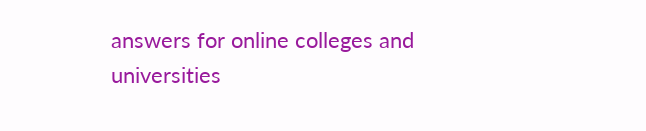answers for online colleges and universities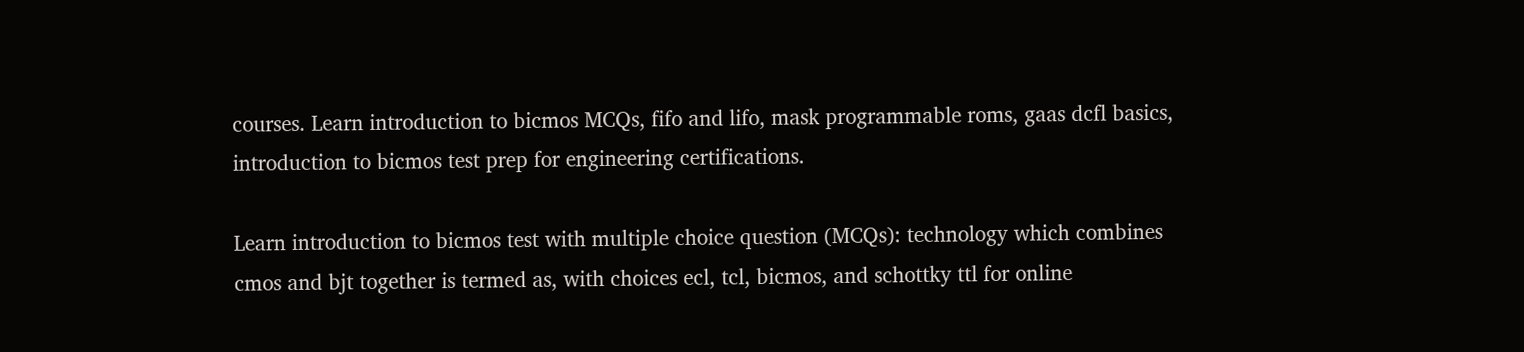courses. Learn introduction to bicmos MCQs, fifo and lifo, mask programmable roms, gaas dcfl basics, introduction to bicmos test prep for engineering certifications.

Learn introduction to bicmos test with multiple choice question (MCQs): technology which combines cmos and bjt together is termed as, with choices ecl, tcl, bicmos, and schottky ttl for online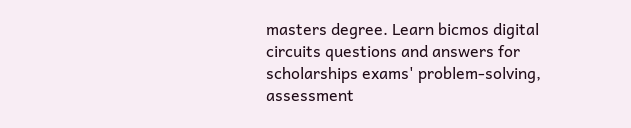masters degree. Learn bicmos digital circuits questions and answers for scholarships exams' problem-solving, assessment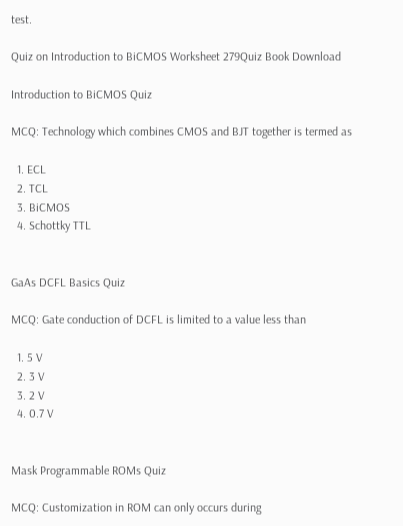test.

Quiz on Introduction to BiCMOS Worksheet 279Quiz Book Download

Introduction to BiCMOS Quiz

MCQ: Technology which combines CMOS and BJT together is termed as

  1. ECL
  2. TCL
  3. BiCMOS
  4. Schottky TTL


GaAs DCFL Basics Quiz

MCQ: Gate conduction of DCFL is limited to a value less than

  1. 5 V
  2. 3 V
  3. 2 V
  4. 0.7 V


Mask Programmable ROMs Quiz

MCQ: Customization in ROM can only occurs during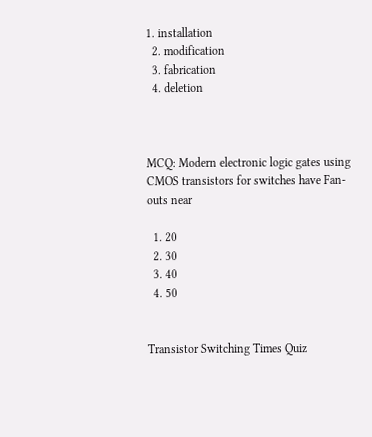1. installation
  2. modification
  3. fabrication
  4. deletion



MCQ: Modern electronic logic gates using CMOS transistors for switches have Fan-outs near

  1. 20
  2. 30
  3. 40
  4. 50


Transistor Switching Times Quiz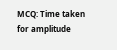MCQ: Time taken for amplitude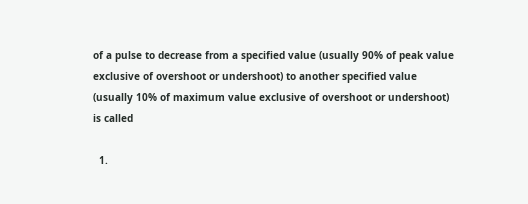of a pulse to decrease from a specified value (usually 90% of peak value exclusive of overshoot or undershoot) to another specified value (usually 10% of maximum value exclusive of overshoot or undershoot) is called

  1.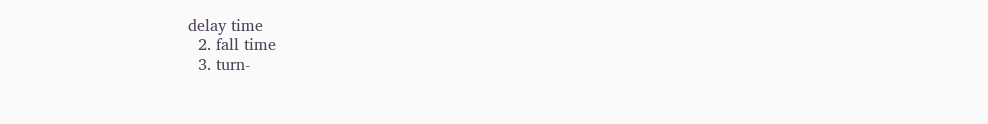delay time
  2. fall time
  3. turn-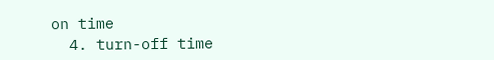on time
  4. turn-off time